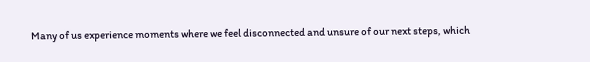Many of us experience moments where we feel disconnected and unsure of our next steps, which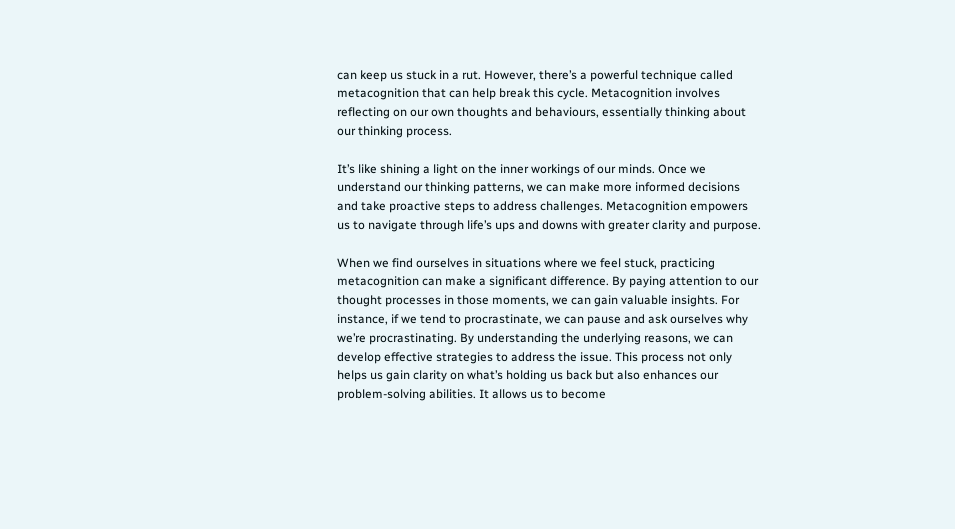can keep us stuck in a rut. However, there’s a powerful technique called metacognition that can help break this cycle. Metacognition involves reflecting on our own thoughts and behaviours, essentially thinking about our thinking process.

It’s like shining a light on the inner workings of our minds. Once we understand our thinking patterns, we can make more informed decisions and take proactive steps to address challenges. Metacognition empowers us to navigate through life’s ups and downs with greater clarity and purpose.

When we find ourselves in situations where we feel stuck, practicing metacognition can make a significant difference. By paying attention to our thought processes in those moments, we can gain valuable insights. For instance, if we tend to procrastinate, we can pause and ask ourselves why we’re procrastinating. By understanding the underlying reasons, we can develop effective strategies to address the issue. This process not only helps us gain clarity on what’s holding us back but also enhances our problem-solving abilities. It allows us to become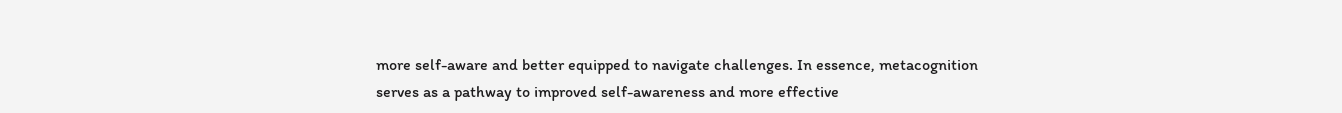more self-aware and better equipped to navigate challenges. In essence, metacognition serves as a pathway to improved self-awareness and more effective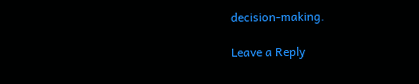decision-making.

Leave a Reply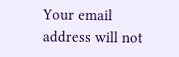Your email address will not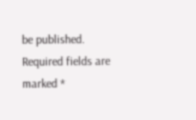be published. Required fields are marked *